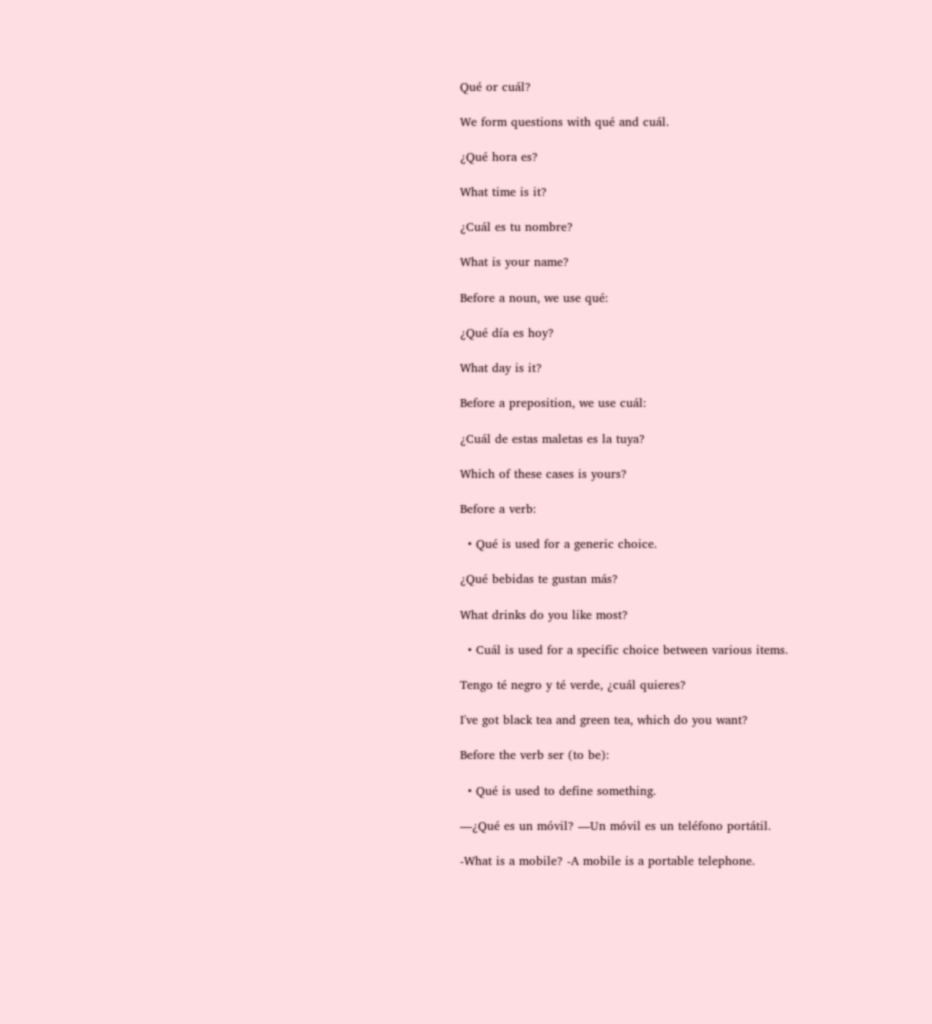Qué or cuál?

We form questions with qué and cuál.

¿Qué hora es?

What time is it?

¿Cuál es tu nombre?

What is your name?

Before a noun, we use qué:

¿Qué día es hoy?

What day is it?

Before a preposition, we use cuál:

¿Cuál de estas maletas es la tuya?

Which of these cases is yours?

Before a verb:

  • Qué is used for a generic choice.

¿Qué bebidas te gustan más?

What drinks do you like most?

  • Cuál is used for a specific choice between various items.

Tengo té negro y té verde, ¿cuál quieres?

I've got black tea and green tea, which do you want?

Before the verb ser (to be):

  • Qué is used to define something.

—¿Qué es un móvil? —Un móvil es un teléfono portátil.

-What is a mobile? -A mobile is a portable telephone.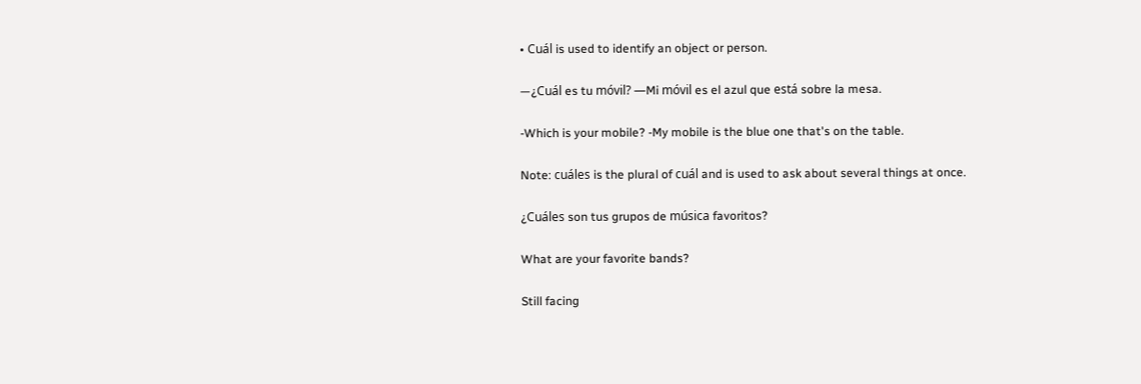• Cuál is used to identify an object or person.

—¿Cuál es tu móvil? —Mi móvil es el azul que está sobre la mesa.

-Which is your mobile? -My mobile is the blue one that's on the table.

Note: cuáles is the plural of cuál and is used to ask about several things at once.

¿Cuáles son tus grupos de música favoritos?

What are your favorite bands?

Still facing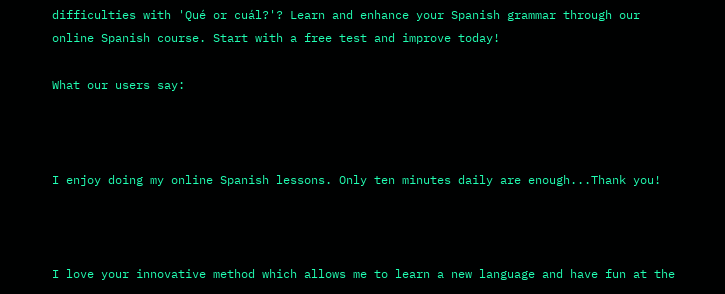difficulties with 'Qué or cuál?'? Learn and enhance your Spanish grammar through our online Spanish course. Start with a free test and improve today!

What our users say:



I enjoy doing my online Spanish lessons. Only ten minutes daily are enough...Thank you!



I love your innovative method which allows me to learn a new language and have fun at the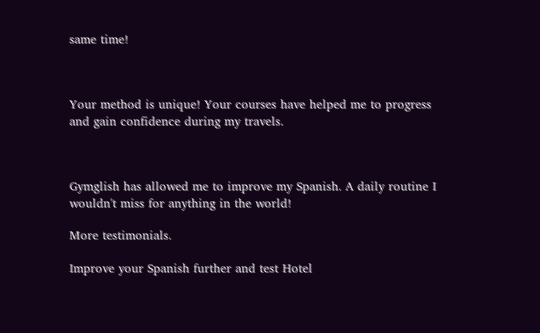same time!



Your method is unique! Your courses have helped me to progress and gain confidence during my travels.



Gymglish has allowed me to improve my Spanish. A daily routine I wouldn't miss for anything in the world!

More testimonials.

Improve your Spanish further and test Hotel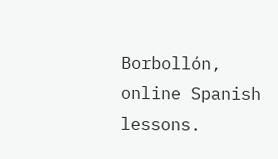Borbollón, online Spanish lessons.